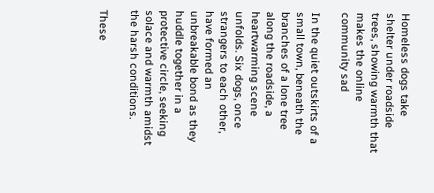Homeless dogs take shelter under roadside trees, showing warmth that makes the online community sad

In the quiet outskirts of a small town, beneath the branches of a lone tree along the roadside, a heartwarming scene unfolds. Six dogs, once strangers to each other, have formed an unbreakable bond as they huddle together in a protective circle, seeking solace and warmth amidst the harsh conditions.

These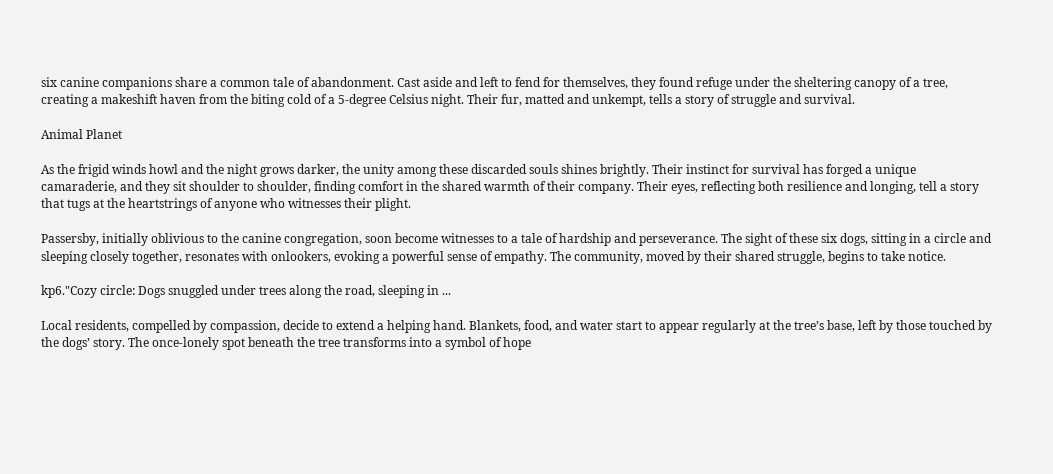six canine companions share a common tale of abandonment. Cast aside and left to fend for themselves, they found refuge under the sheltering canopy of a tree, creating a makeshift haven from the biting cold of a 5-degree Celsius night. Their fur, matted and unkempt, tells a story of struggle and survival.

Animal Planet

As the frigid winds howl and the night grows darker, the unity among these discarded souls shines brightly. Their instinct for survival has forged a unique camaraderie, and they sit shoulder to shoulder, finding comfort in the shared warmth of their company. Their eyes, reflecting both resilience and longing, tell a story that tugs at the heartstrings of anyone who witnesses their plight.

Passersby, initially oblivious to the canine congregation, soon become witnesses to a tale of hardship and perseverance. The sight of these six dogs, sitting in a circle and sleeping closely together, resonates with onlookers, evoking a powerful sense of empathy. The community, moved by their shared struggle, begins to take notice.

kp6."Cozy circle: Dogs snuggled under trees along the road, sleeping in ...

Local residents, compelled by compassion, decide to extend a helping hand. Blankets, food, and water start to appear regularly at the tree’s base, left by those touched by the dogs’ story. The once-lonely spot beneath the tree transforms into a symbol of hope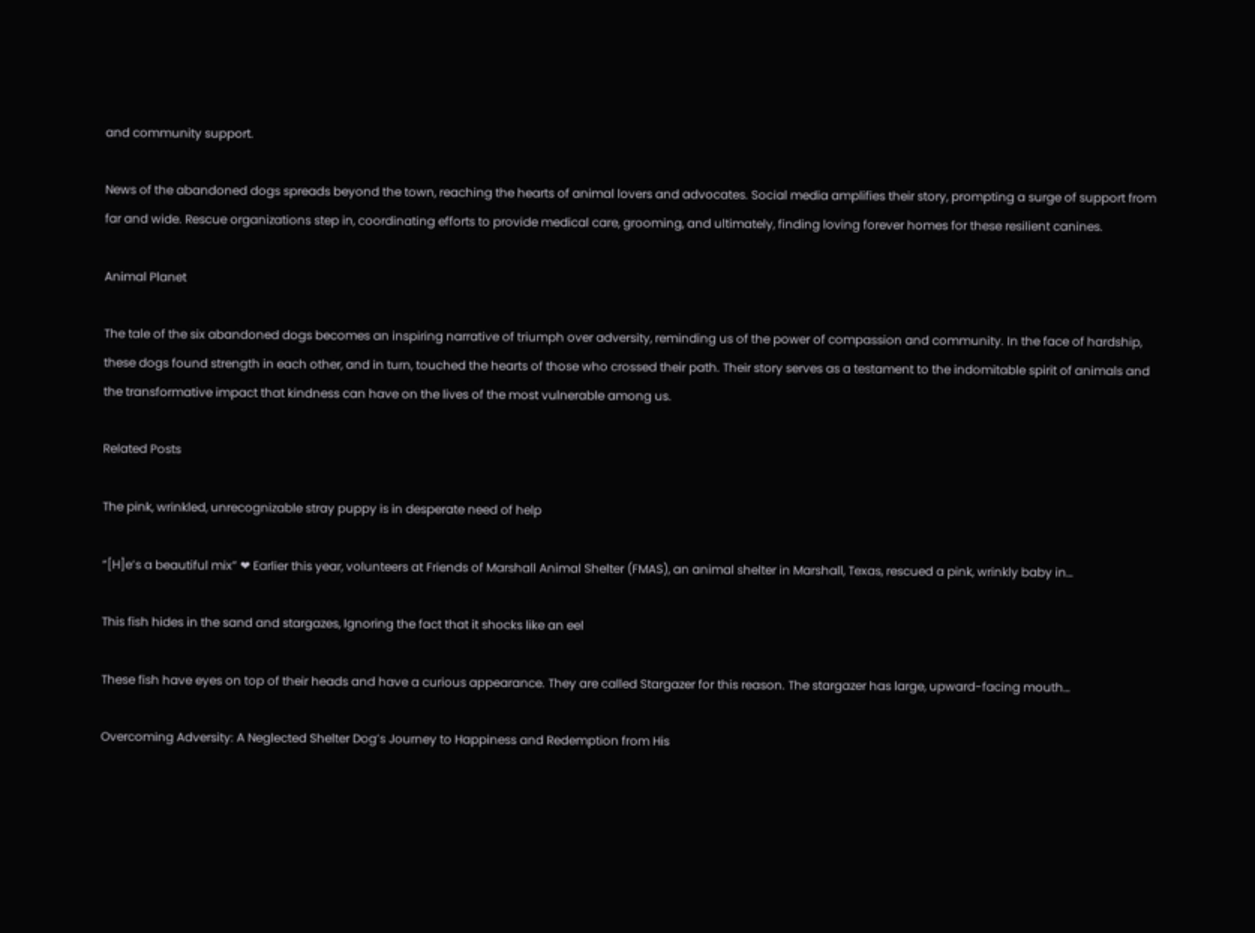and community support.

News of the abandoned dogs spreads beyond the town, reaching the hearts of animal lovers and advocates. Social media amplifies their story, prompting a surge of support from far and wide. Rescue organizations step in, coordinating efforts to provide medical care, grooming, and ultimately, finding loving forever homes for these resilient canines.

Animal Planet

The tale of the six abandoned dogs becomes an inspiring narrative of triumph over adversity, reminding us of the power of compassion and community. In the face of hardship, these dogs found strength in each other, and in turn, touched the hearts of those who crossed their path. Their story serves as a testament to the indomitable spirit of animals and the transformative impact that kindness can have on the lives of the most vulnerable among us.

Related Posts

The pink, wrinkled, unrecognizable stray puppy is in desperate need of help

“[H]e’s a beautiful mix” ❤ Earlier this year, volunteers at Friends of Marshall Animal Shelter (FMAS), an animal shelter in Marshall, Texas, rescued a pink, wrinkly baby in…

This fish hides in the sand and stargazes, Ignoring the fact that it shocks like an eel

These fish have eyes on top of their heads and have a curious appearance. They are called Stargazer for this reason. The stargazer has large, upward-facing mouth…

Overcoming Adversity: A Neglected Shelter Dog’s Journey to Happiness and Redemption from His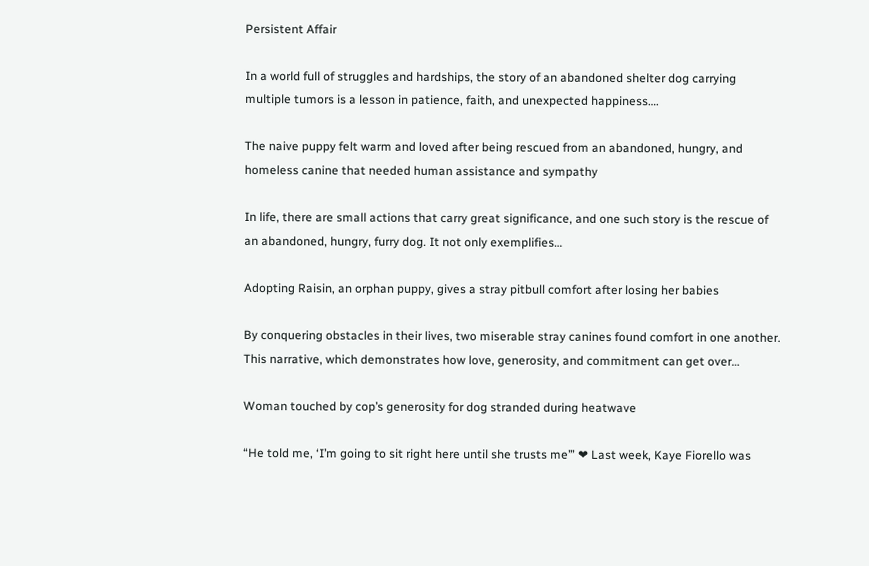Persistent Affair

In a world full of struggles and hardships, the story of an abandoned shelter dog carrying multiple tumors is a lesson in patience, faith, and unexpected happiness….

The naive puppy felt warm and loved after being rescued from an abandoned, hungry, and homeless canine that needed human assistance and sympathy

In life, there are small actions that carry great significance, and one such story is the rescue of an abandoned, hungry, furry dog. It not only exemplifies…

Adopting Raisin, an orphan puppy, gives a stray pitbull comfort after losing her babies

By conquering obstacles in their lives, two miserable stray canines found comfort in one another. This narrative, which demonstrates how love, generosity, and commitment can get over…

Woman touched by cop’s generosity for dog stranded during heatwave

“He told me, ‘I’m going to sit right here until she trusts me’” ❤ Last week, Kaye Fiorello was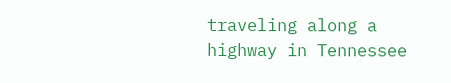traveling along a highway in Tennessee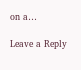on a…

Leave a Reply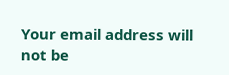Your email address will not be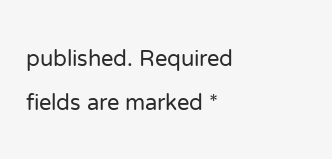published. Required fields are marked *